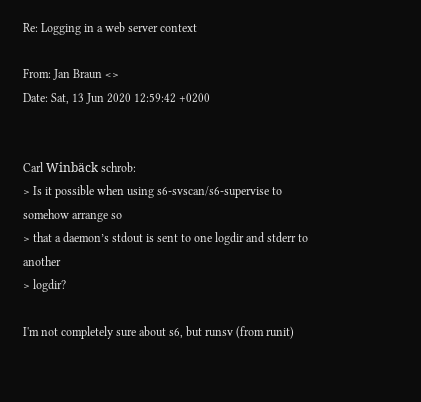Re: Logging in a web server context

From: Jan Braun <>
Date: Sat, 13 Jun 2020 12:59:42 +0200


Carl Winbäck schrob:
> Is it possible when using s6-svscan/s6-supervise to somehow arrange so
> that a daemon’s stdout is sent to one logdir and stderr to another
> logdir?

I'm not completely sure about s6, but runsv (from runit)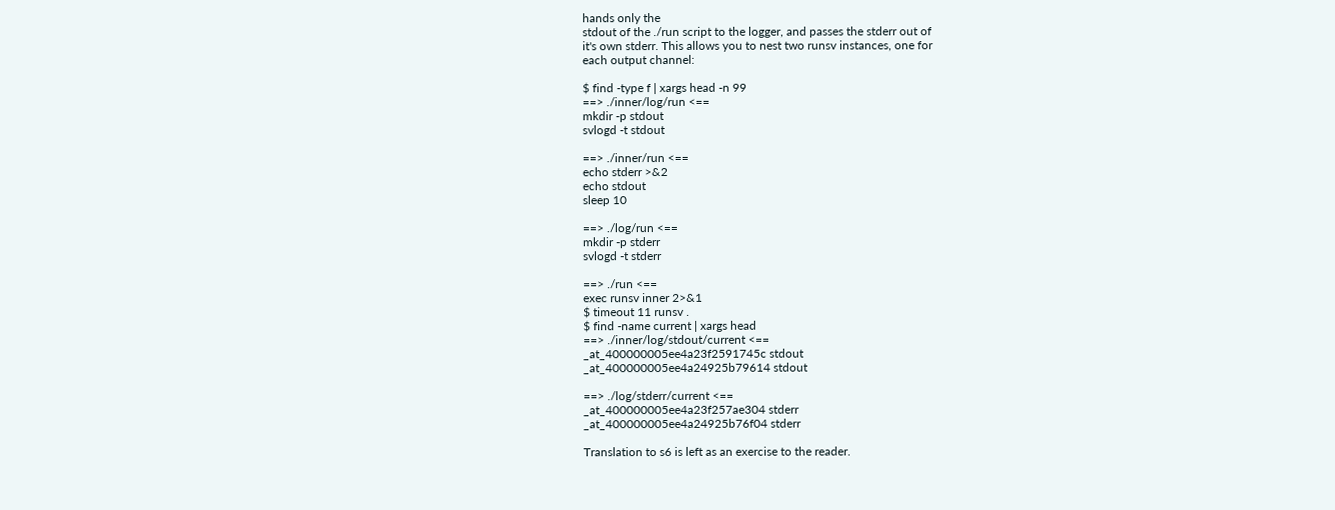hands only the
stdout of the ./run script to the logger, and passes the stderr out of
it's own stderr. This allows you to nest two runsv instances, one for
each output channel:

$ find -type f | xargs head -n 99
==> ./inner/log/run <==
mkdir -p stdout
svlogd -t stdout

==> ./inner/run <==
echo stderr >&2
echo stdout
sleep 10

==> ./log/run <==
mkdir -p stderr
svlogd -t stderr

==> ./run <==
exec runsv inner 2>&1
$ timeout 11 runsv .
$ find -name current | xargs head
==> ./inner/log/stdout/current <==
_at_400000005ee4a23f2591745c stdout
_at_400000005ee4a24925b79614 stdout

==> ./log/stderr/current <==
_at_400000005ee4a23f257ae304 stderr
_at_400000005ee4a24925b76f04 stderr

Translation to s6 is left as an exercise to the reader.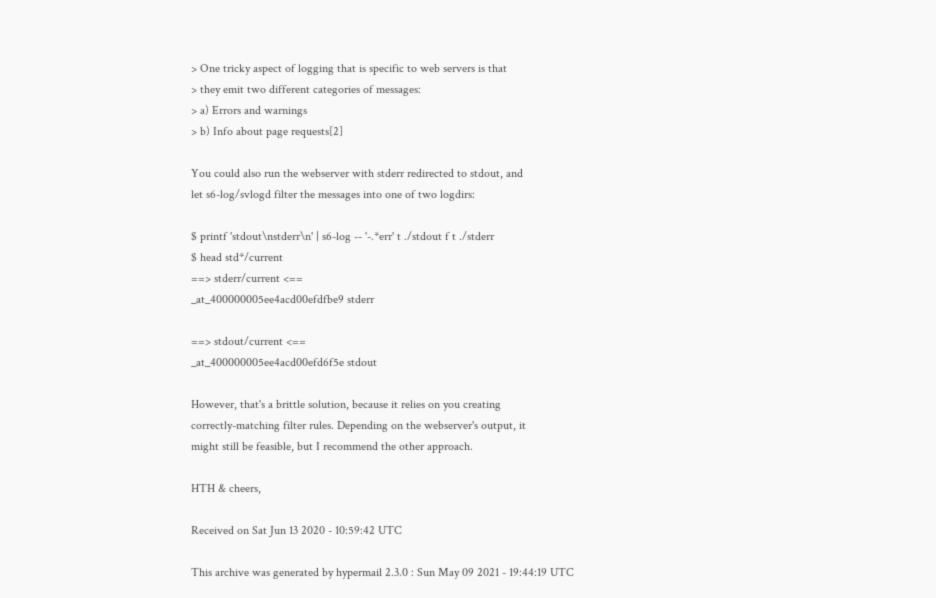> One tricky aspect of logging that is specific to web servers is that
> they emit two different categories of messages:
> a) Errors and warnings
> b) Info about page requests[2]

You could also run the webserver with stderr redirected to stdout, and
let s6-log/svlogd filter the messages into one of two logdirs:

$ printf 'stdout\nstderr\n' | s6-log -- '-.*err' t ./stdout f t ./stderr
$ head std*/current
==> stderr/current <==
_at_400000005ee4acd00efdfbe9 stderr

==> stdout/current <==
_at_400000005ee4acd00efd6f5e stdout

However, that's a brittle solution, because it relies on you creating
correctly-matching filter rules. Depending on the webserver's output, it
might still be feasible, but I recommend the other approach.

HTH & cheers,

Received on Sat Jun 13 2020 - 10:59:42 UTC

This archive was generated by hypermail 2.3.0 : Sun May 09 2021 - 19:44:19 UTC